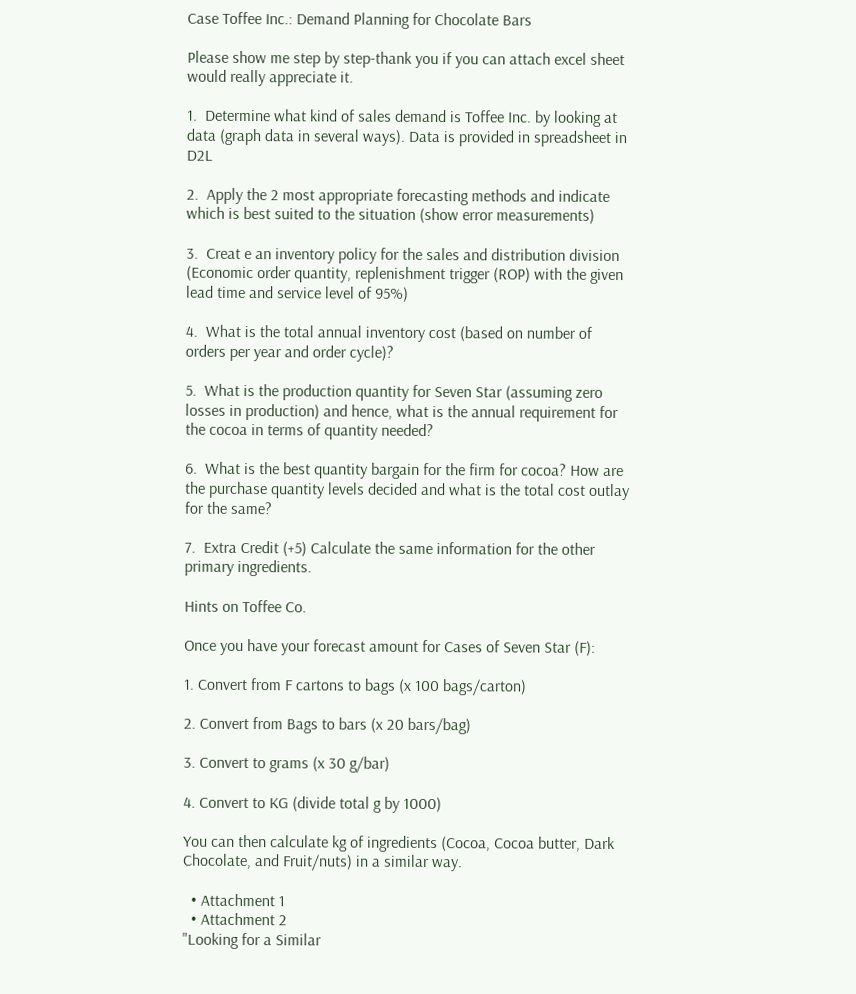Case Toffee Inc.: Demand Planning for Chocolate Bars

Please show me step by step-thank you if you can attach excel sheet would really appreciate it.

1.  Determine what kind of sales demand is Toffee Inc. by looking at data (graph data in several ways). Data is provided in spreadsheet in D2L

2.  Apply the 2 most appropriate forecasting methods and indicate which is best suited to the situation (show error measurements)

3.  Creat e an inventory policy for the sales and distribution division (Economic order quantity, replenishment trigger (ROP) with the given lead time and service level of 95%)

4.  What is the total annual inventory cost (based on number of orders per year and order cycle)?

5.  What is the production quantity for Seven Star (assuming zero losses in production) and hence, what is the annual requirement for the cocoa in terms of quantity needed?

6.  What is the best quantity bargain for the firm for cocoa? How are the purchase quantity levels decided and what is the total cost outlay for the same?

7.  Extra Credit (+5) Calculate the same information for the other primary ingredients.

Hints on Toffee Co.

Once you have your forecast amount for Cases of Seven Star (F):

1. Convert from F cartons to bags (x 100 bags/carton)

2. Convert from Bags to bars (x 20 bars/bag)

3. Convert to grams (x 30 g/bar)

4. Convert to KG (divide total g by 1000)

You can then calculate kg of ingredients (Cocoa, Cocoa butter, Dark Chocolate, and Fruit/nuts) in a similar way.

  • Attachment 1
  • Attachment 2
"Looking for a Similar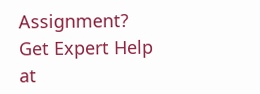Assignment? Get Expert Help at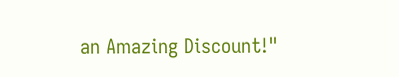an Amazing Discount!"